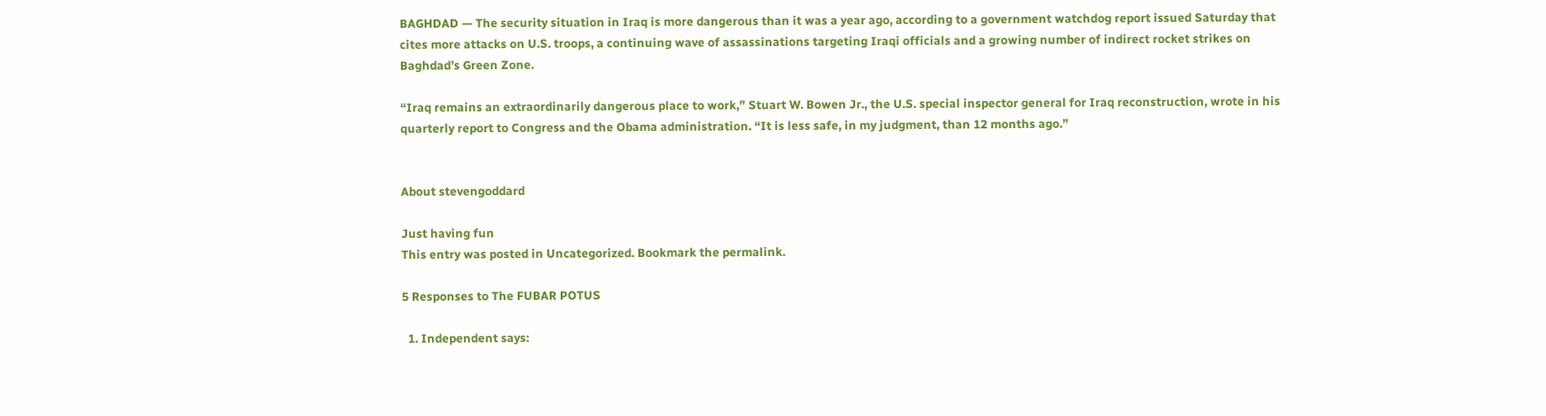BAGHDAD — The security situation in Iraq is more dangerous than it was a year ago, according to a government watchdog report issued Saturday that cites more attacks on U.S. troops, a continuing wave of assassinations targeting Iraqi officials and a growing number of indirect rocket strikes on Baghdad’s Green Zone.

“Iraq remains an extraordinarily dangerous place to work,” Stuart W. Bowen Jr., the U.S. special inspector general for Iraq reconstruction, wrote in his quarterly report to Congress and the Obama administration. “It is less safe, in my judgment, than 12 months ago.”


About stevengoddard

Just having fun
This entry was posted in Uncategorized. Bookmark the permalink.

5 Responses to The FUBAR POTUS

  1. Independent says: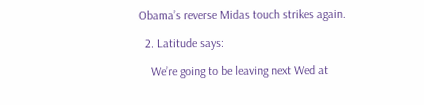Obama’s reverse Midas touch strikes again.

  2. Latitude says:

    We’re going to be leaving next Wed at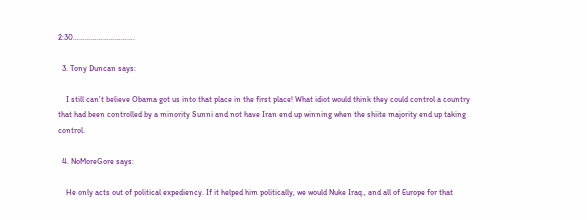2:30………………………….

  3. Tony Duncan says:

    I still can’t believe Obama got us into that place in the first place! What idiot would think they could control a country that had been controlled by a minority Sunni and not have Iran end up winning when the shiite majority end up taking control.

  4. NoMoreGore says:

    He only acts out of political expediency. If it helped him politically, we would Nuke Iraq., and all of Europe for that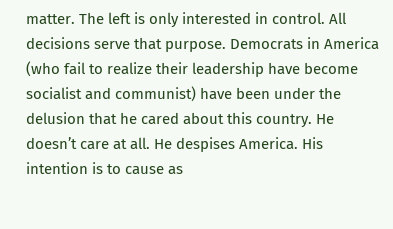matter. The left is only interested in control. All decisions serve that purpose. Democrats in America (who fail to realize their leadership have become socialist and communist) have been under the delusion that he cared about this country. He doesn’t care at all. He despises America. His intention is to cause as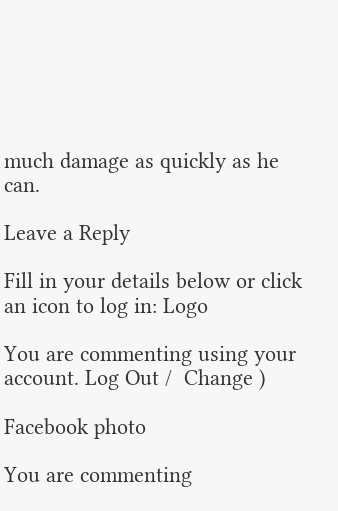much damage as quickly as he can.

Leave a Reply

Fill in your details below or click an icon to log in: Logo

You are commenting using your account. Log Out /  Change )

Facebook photo

You are commenting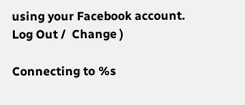using your Facebook account. Log Out /  Change )

Connecting to %s